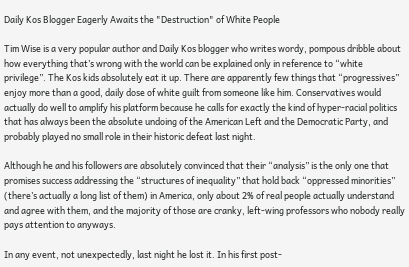Daily Kos Blogger Eagerly Awaits the "Destruction" of White People

Tim Wise is a very popular author and Daily Kos blogger who writes wordy, pompous dribble about how everything that’s wrong with the world can be explained only in reference to “white privilege”. The Kos kids absolutely eat it up. There are apparently few things that “progressives” enjoy more than a good, daily dose of white guilt from someone like him. Conservatives would actually do well to amplify his platform because he calls for exactly the kind of hyper-racial politics that has always been the absolute undoing of the American Left and the Democratic Party, and probably played no small role in their historic defeat last night.

Although he and his followers are absolutely convinced that their “analysis” is the only one that promises success addressing the “structures of inequality” that hold back “oppressed minorities” (there’s actually a long list of them) in America, only about 2% of real people actually understand and agree with them, and the majority of those are cranky, left-wing professors who nobody really pays attention to anyways.

In any event, not unexpectedly, last night he lost it. In his first post-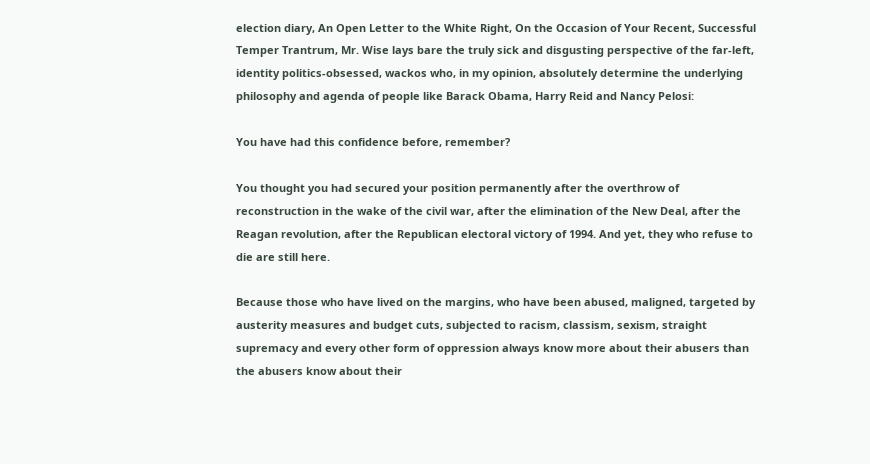election diary, An Open Letter to the White Right, On the Occasion of Your Recent, Successful Temper Trantrum, Mr. Wise lays bare the truly sick and disgusting perspective of the far-left, identity politics-obsessed, wackos who, in my opinion, absolutely determine the underlying philosophy and agenda of people like Barack Obama, Harry Reid and Nancy Pelosi:

You have had this confidence before, remember?

You thought you had secured your position permanently after the overthrow of reconstruction in the wake of the civil war, after the elimination of the New Deal, after the Reagan revolution, after the Republican electoral victory of 1994. And yet, they who refuse to die are still here.

Because those who have lived on the margins, who have been abused, maligned, targeted by austerity measures and budget cuts, subjected to racism, classism, sexism, straight supremacy and every other form of oppression always know more about their abusers than the abusers know about their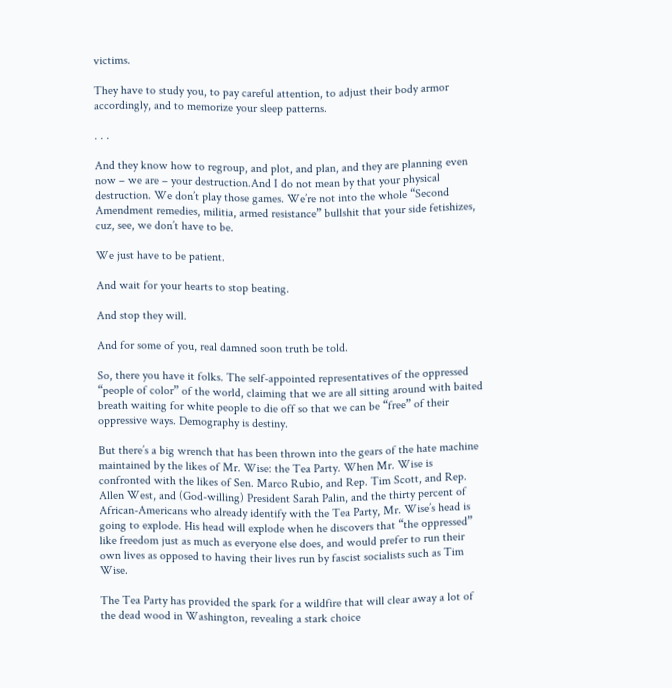victims.

They have to study you, to pay careful attention, to adjust their body armor accordingly, and to memorize your sleep patterns.

. . .

And they know how to regroup, and plot, and plan, and they are planning even now – we are – your destruction.And I do not mean by that your physical destruction. We don’t play those games. We’re not into the whole “Second Amendment remedies, militia, armed resistance” bullshit that your side fetishizes, cuz, see, we don’t have to be.

We just have to be patient.

And wait for your hearts to stop beating.

And stop they will.

And for some of you, real damned soon truth be told.

So, there you have it folks. The self-appointed representatives of the oppressed “people of color” of the world, claiming that we are all sitting around with baited breath waiting for white people to die off so that we can be “free” of their oppressive ways. Demography is destiny.

But there’s a big wrench that has been thrown into the gears of the hate machine maintained by the likes of Mr. Wise: the Tea Party. When Mr. Wise is confronted with the likes of Sen. Marco Rubio, and Rep. Tim Scott, and Rep. Allen West, and (God-willing) President Sarah Palin, and the thirty percent of African-Americans who already identify with the Tea Party, Mr. Wise’s head is going to explode. His head will explode when he discovers that “the oppressed” like freedom just as much as everyone else does, and would prefer to run their own lives as opposed to having their lives run by fascist socialists such as Tim Wise.

The Tea Party has provided the spark for a wildfire that will clear away a lot of the dead wood in Washington, revealing a stark choice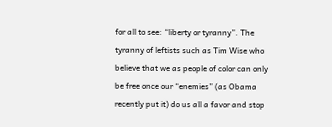for all to see: “liberty or tyranny”. The tyranny of leftists such as Tim Wise who believe that we as people of color can only be free once our “enemies” (as Obama recently put it) do us all a favor and stop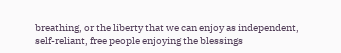breathing, or the liberty that we can enjoy as independent, self-reliant, free people enjoying the blessings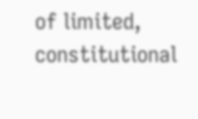of limited, constitutional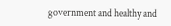government and healthy and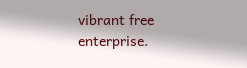vibrant free enterprise.